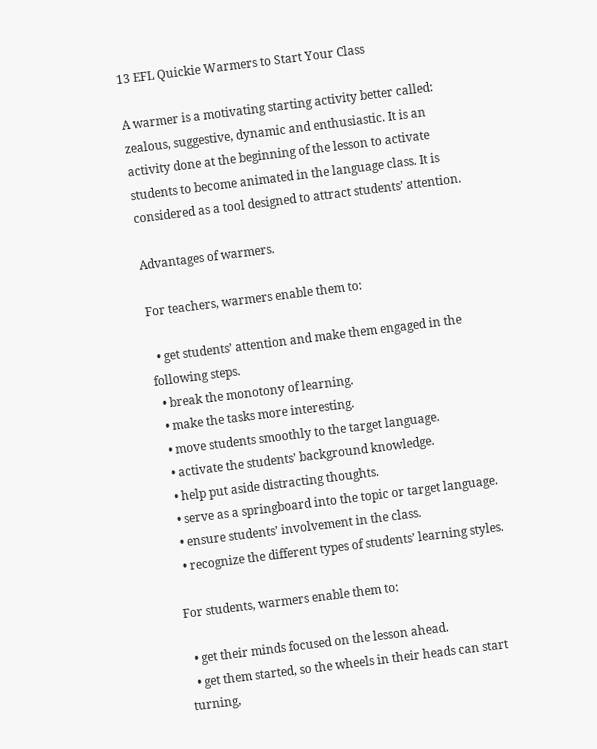13 EFL Quickie Warmers to Start Your Class

A warmer is a motivating starting activity better called: zealous, suggestive, dynamic and enthusiastic. It is an activity done at the beginning of the lesson to activate students to become animated in the language class. It is considered as a tool designed to attract students’ attention.

Advantages of warmers.

For teachers, warmers enable them to:

  • get students’ attention and make them engaged in the following steps.
  • break the monotony of learning.
  • make the tasks more interesting.
  • move students smoothly to the target language.
  • activate the students’ background knowledge.
  • help put aside distracting thoughts.
  • serve as a springboard into the topic or target language.
  • ensure students’ involvement in the class.
  • recognize the different types of students’ learning styles.

For students, warmers enable them to:

  • get their minds focused on the lesson ahead.
  • get them started, so the wheels in their heads can start turning,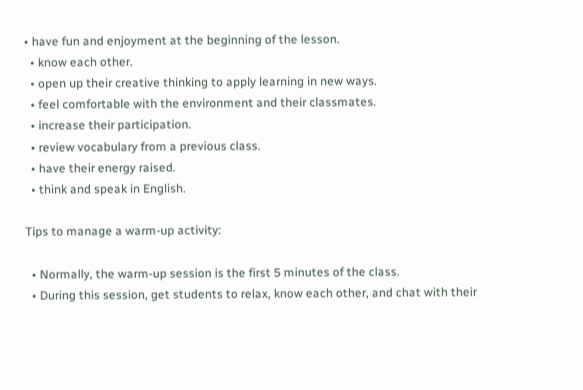• have fun and enjoyment at the beginning of the lesson.
  • know each other.
  • open up their creative thinking to apply learning in new ways.
  • feel comfortable with the environment and their classmates.
  • increase their participation.
  • review vocabulary from a previous class.
  • have their energy raised.
  • think and speak in English.

Tips to manage a warm-up activity:

  • Normally, the warm-up session is the first 5 minutes of the class.
  • During this session, get students to relax, know each other, and chat with their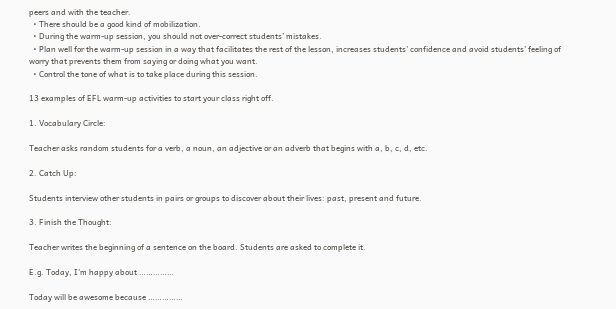peers and with the teacher.
  • There should be a good kind of mobilization.
  • During the warm-up session, you should not over-correct students’ mistakes.
  • Plan well for the warm-up session in a way that facilitates the rest of the lesson, increases students’ confidence and avoid students’ feeling of worry that prevents them from saying or doing what you want.
  • Control the tone of what is to take place during this session.

13 examples of EFL warm-up activities to start your class right off.

1. Vocabulary Circle:

Teacher asks random students for a verb, a noun, an adjective or an adverb that begins with a, b, c, d, etc.

2. Catch Up:

Students interview other students in pairs or groups to discover about their lives: past, present and future.

3. Finish the Thought:

Teacher writes the beginning of a sentence on the board. Students are asked to complete it.

E.g. Today, I’m happy about ……………

Today will be awesome because ……………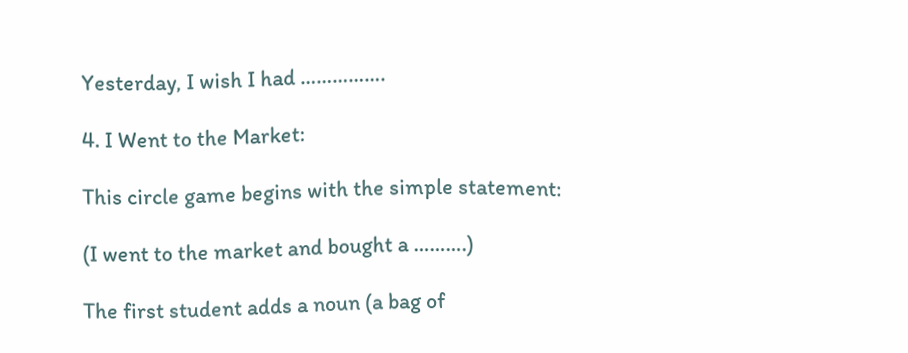Yesterday, I wish I had …………….

4. I Went to the Market:

This circle game begins with the simple statement:

(I went to the market and bought a ……….)

The first student adds a noun (a bag of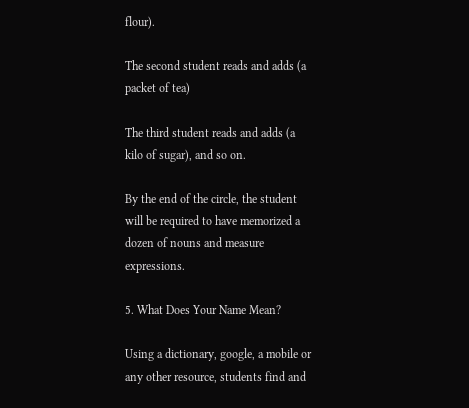flour).

The second student reads and adds (a packet of tea)

The third student reads and adds (a kilo of sugar), and so on.

By the end of the circle, the student will be required to have memorized a dozen of nouns and measure expressions.

5. What Does Your Name Mean?

Using a dictionary, google, a mobile or any other resource, students find and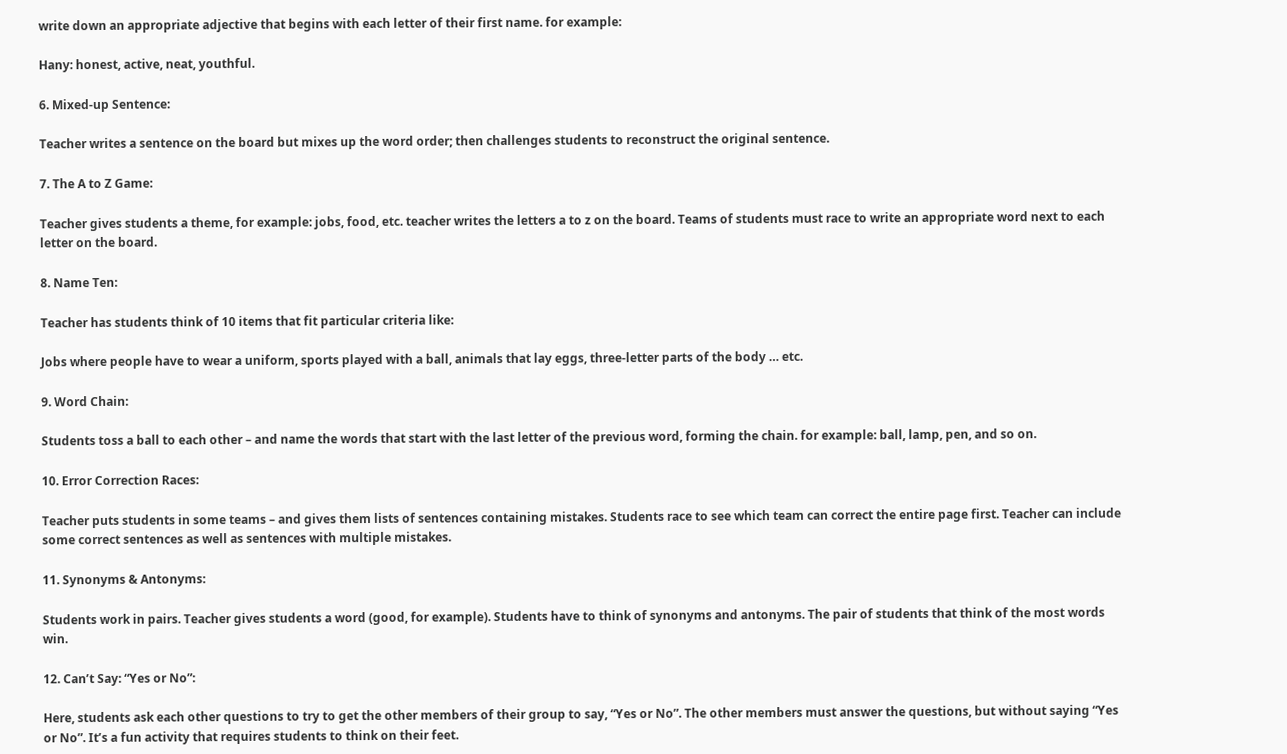write down an appropriate adjective that begins with each letter of their first name. for example:

Hany: honest, active, neat, youthful.

6. Mixed-up Sentence:

Teacher writes a sentence on the board but mixes up the word order; then challenges students to reconstruct the original sentence.

7. The A to Z Game:

Teacher gives students a theme, for example: jobs, food, etc. teacher writes the letters a to z on the board. Teams of students must race to write an appropriate word next to each letter on the board.

8. Name Ten:

Teacher has students think of 10 items that fit particular criteria like:

Jobs where people have to wear a uniform, sports played with a ball, animals that lay eggs, three-letter parts of the body … etc.

9. Word Chain:

Students toss a ball to each other – and name the words that start with the last letter of the previous word, forming the chain. for example: ball, lamp, pen, and so on.

10. Error Correction Races:

Teacher puts students in some teams – and gives them lists of sentences containing mistakes. Students race to see which team can correct the entire page first. Teacher can include some correct sentences as well as sentences with multiple mistakes.

11. Synonyms & Antonyms:

Students work in pairs. Teacher gives students a word (good, for example). Students have to think of synonyms and antonyms. The pair of students that think of the most words win.

12. Can’t Say: “Yes or No”:

Here, students ask each other questions to try to get the other members of their group to say, “Yes or No”. The other members must answer the questions, but without saying “Yes or No”. It’s a fun activity that requires students to think on their feet.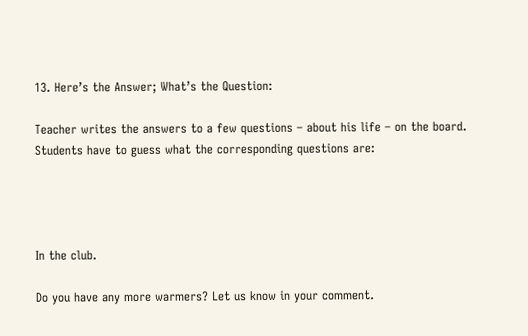13. Here’s the Answer; What’s the Question:

Teacher writes the answers to a few questions – about his life – on the board. Students have to guess what the corresponding questions are:




In the club.

Do you have any more warmers? Let us know in your comment.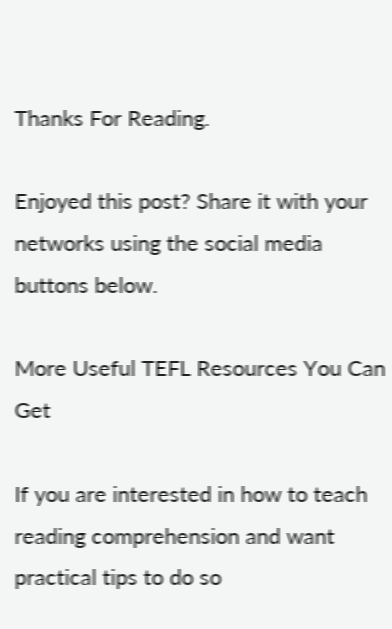Thanks For Reading.

Enjoyed this post? Share it with your networks using the social media buttons below.

More Useful TEFL Resources You Can Get

If you are interested in how to teach reading comprehension and want practical tips to do so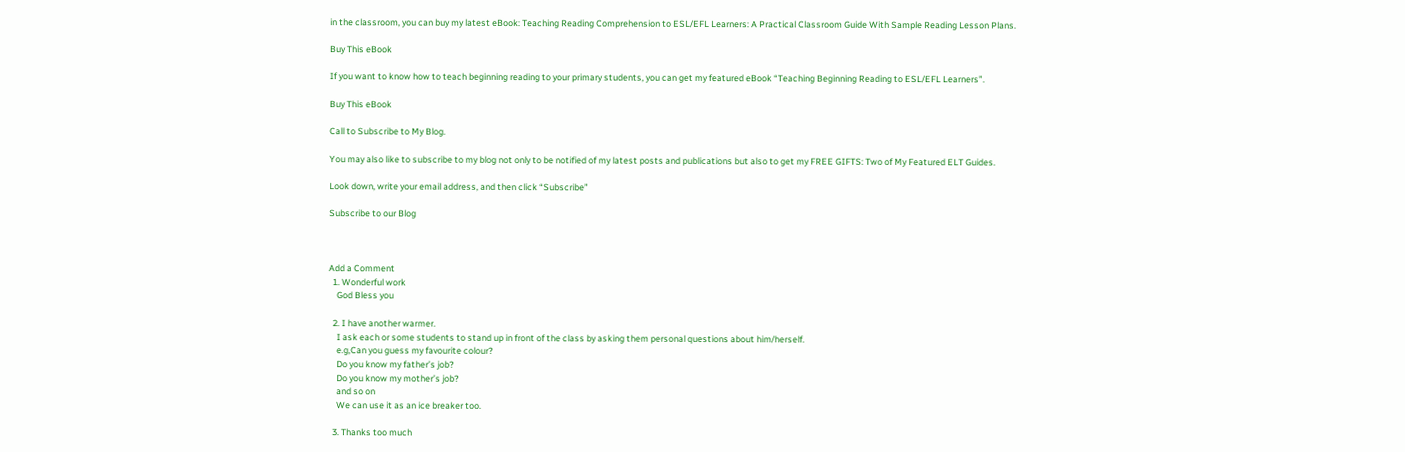in the classroom, you can buy my latest eBook: Teaching Reading Comprehension to ESL/EFL Learners: A Practical Classroom Guide With Sample Reading Lesson Plans.

Buy This eBook

If you want to know how to teach beginning reading to your primary students, you can get my featured eBook “Teaching Beginning Reading to ESL/EFL Learners”.

Buy This eBook

Call to Subscribe to My Blog.

You may also like to subscribe to my blog not only to be notified of my latest posts and publications but also to get my FREE GIFTS: Two of My Featured ELT Guides.

Look down, write your email address, and then click “Subscribe”

Subscribe to our Blog



Add a Comment
  1. Wonderful work
    God Bless you

  2. I have another warmer.
    I ask each or some students to stand up in front of the class by asking them personal questions about him/herself.
    e.g,Can you guess my favourite colour?
    Do you know my father’s job?
    Do you know my mother’s job?
    and so on
    We can use it as an ice breaker too.

  3. Thanks too much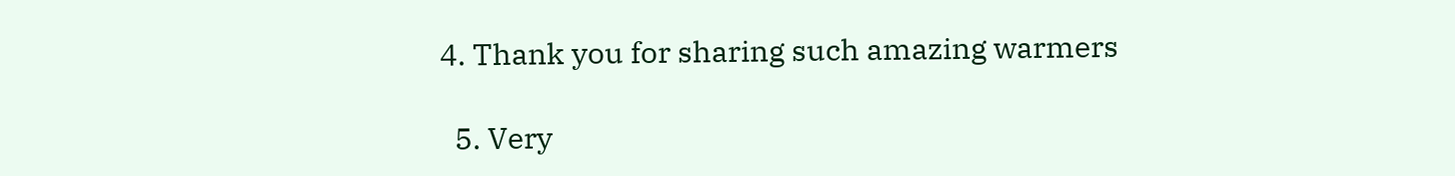4. Thank you for sharing such amazing warmers

  5. Very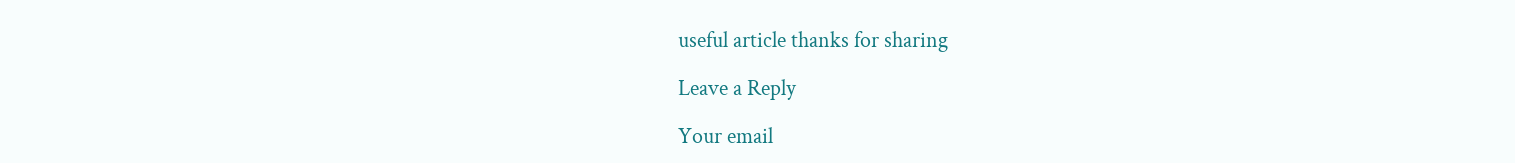useful article thanks for sharing

Leave a Reply

Your email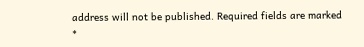address will not be published. Required fields are marked *